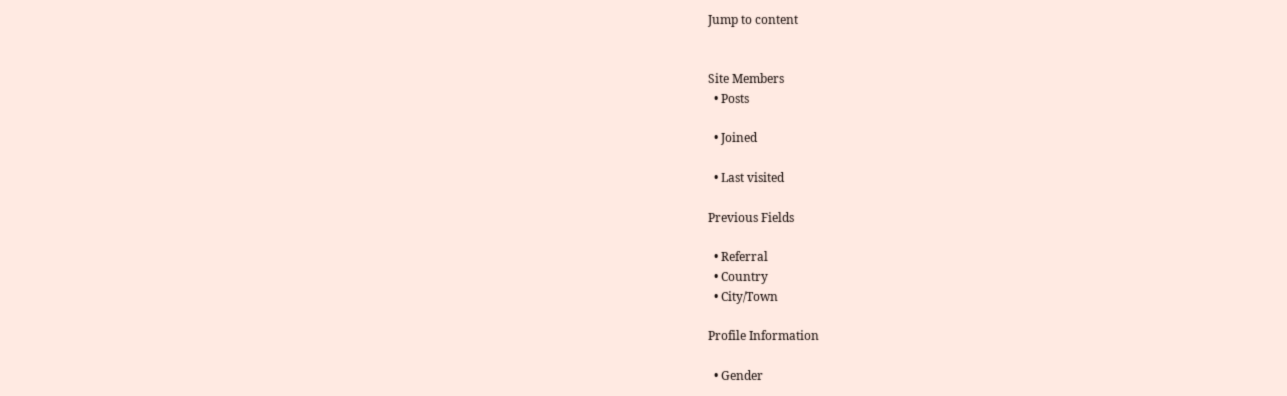Jump to content


Site Members
  • Posts

  • Joined

  • Last visited

Previous Fields

  • Referral
  • Country
  • City/Town

Profile Information

  • Gender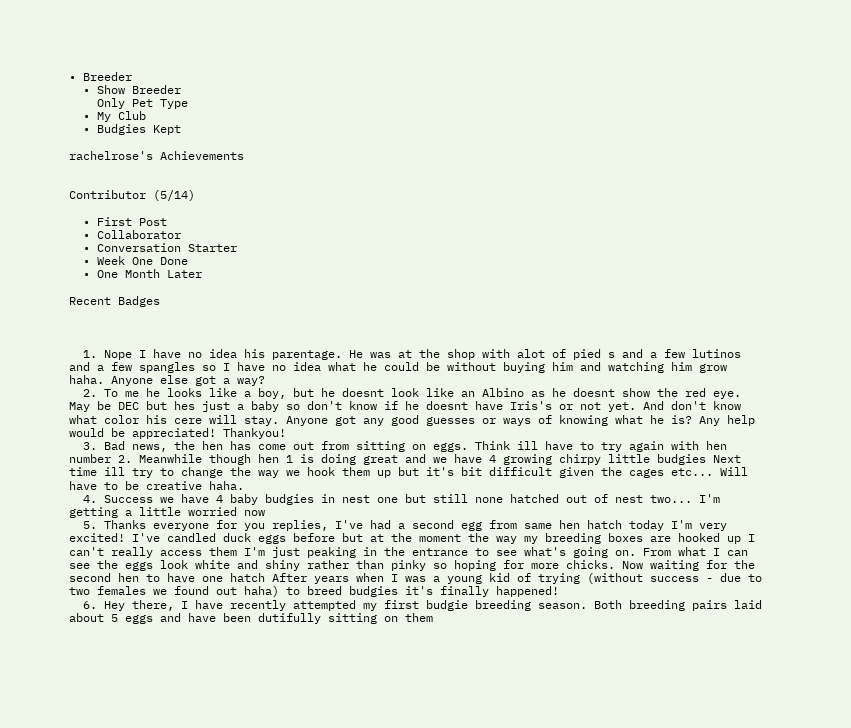• Breeder
  • Show Breeder
    Only Pet Type
  • My Club
  • Budgies Kept

rachelrose's Achievements


Contributor (5/14)

  • First Post
  • Collaborator
  • Conversation Starter
  • Week One Done
  • One Month Later

Recent Badges



  1. Nope I have no idea his parentage. He was at the shop with alot of pied s and a few lutinos and a few spangles so I have no idea what he could be without buying him and watching him grow haha. Anyone else got a way?
  2. To me he looks like a boy, but he doesnt look like an Albino as he doesnt show the red eye. May be DEC but hes just a baby so don't know if he doesnt have Iris's or not yet. And don't know what color his cere will stay. Anyone got any good guesses or ways of knowing what he is? Any help would be appreciated! Thankyou!
  3. Bad news, the hen has come out from sitting on eggs. Think ill have to try again with hen number 2. Meanwhile though hen 1 is doing great and we have 4 growing chirpy little budgies Next time ill try to change the way we hook them up but it's bit difficult given the cages etc... Will have to be creative haha.
  4. Success we have 4 baby budgies in nest one but still none hatched out of nest two... I'm getting a little worried now
  5. Thanks everyone for you replies, I've had a second egg from same hen hatch today I'm very excited! I've candled duck eggs before but at the moment the way my breeding boxes are hooked up I can't really access them I'm just peaking in the entrance to see what's going on. From what I can see the eggs look white and shiny rather than pinky so hoping for more chicks. Now waiting for the second hen to have one hatch After years when I was a young kid of trying (without success - due to two females we found out haha) to breed budgies it's finally happened!
  6. Hey there, I have recently attempted my first budgie breeding season. Both breeding pairs laid about 5 eggs and have been dutifully sitting on them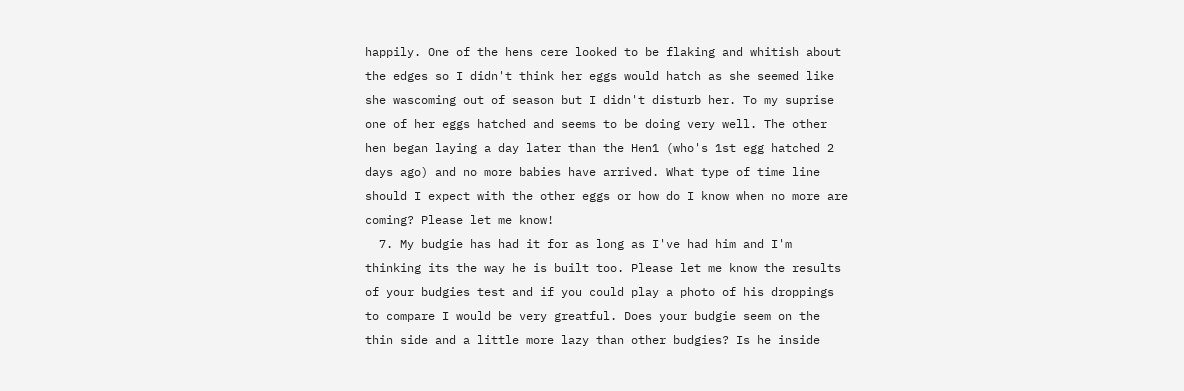happily. One of the hens cere looked to be flaking and whitish about the edges so I didn't think her eggs would hatch as she seemed like she wascoming out of season but I didn't disturb her. To my suprise one of her eggs hatched and seems to be doing very well. The other hen began laying a day later than the Hen1 (who's 1st egg hatched 2 days ago) and no more babies have arrived. What type of time line should I expect with the other eggs or how do I know when no more are coming? Please let me know!
  7. My budgie has had it for as long as I've had him and I'm thinking its the way he is built too. Please let me know the results of your budgies test and if you could play a photo of his droppings to compare I would be very greatful. Does your budgie seem on the thin side and a little more lazy than other budgies? Is he inside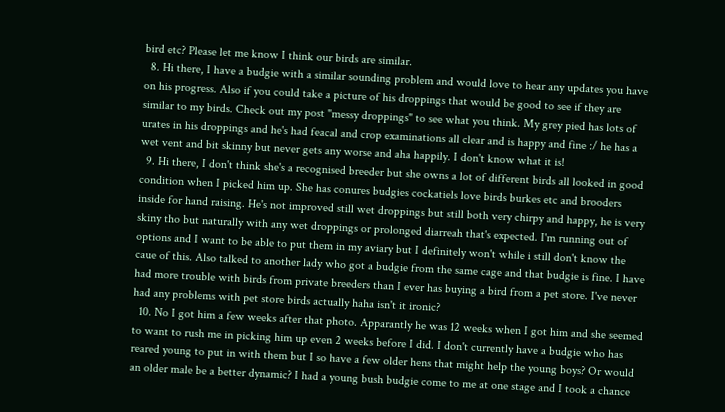bird etc? Please let me know I think our birds are similar.
  8. Hi there, I have a budgie with a similar sounding problem and would love to hear any updates you have on his progress. Also if you could take a picture of his droppings that would be good to see if they are similar to my birds. Check out my post "messy droppings" to see what you think. My grey pied has lots of urates in his droppings and he's had feacal and crop examinations all clear and is happy and fine :/ he has a wet vent and bit skinny but never gets any worse and aha happily. I don't know what it is!
  9. Hi there, I don't think she's a recognised breeder but she owns a lot of different birds all looked in good condition when I picked him up. She has conures budgies cockatiels love birds burkes etc and brooders inside for hand raising. He's not improved still wet droppings but still both very chirpy and happy, he is very skiny tho but naturally with any wet droppings or prolonged diarreah that's expected. I'm running out of options and I want to be able to put them in my aviary but I definitely won't while i still don't know the caue of this. Also talked to another lady who got a budgie from the same cage and that budgie is fine. I have had more trouble with birds from private breeders than I ever has buying a bird from a pet store. I've never had any problems with pet store birds actually haha isn't it ironic?
  10. No I got him a few weeks after that photo. Apparantly he was 12 weeks when I got him and she seemed to want to rush me in picking him up even 2 weeks before I did. I don't currently have a budgie who has reared young to put in with them but I so have a few older hens that might help the young boys? Or would an older male be a better dynamic? I had a young bush budgie come to me at one stage and I took a chance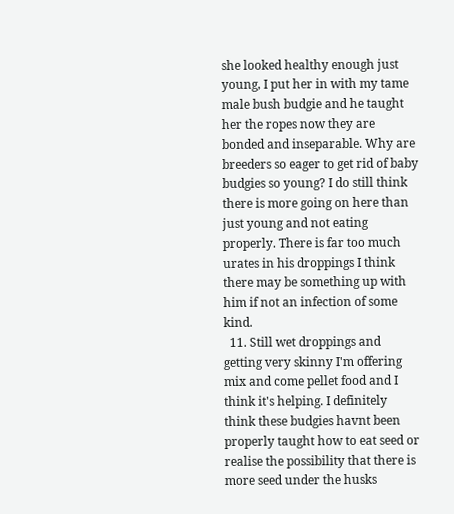she looked healthy enough just young, I put her in with my tame male bush budgie and he taught her the ropes now they are bonded and inseparable. Why are breeders so eager to get rid of baby budgies so young? I do still think there is more going on here than just young and not eating properly. There is far too much urates in his droppings I think there may be something up with him if not an infection of some kind.
  11. Still wet droppings and getting very skinny I'm offering mix and come pellet food and I think it's helping. I definitely think these budgies havnt been properly taught how to eat seed or realise the possibility that there is more seed under the husks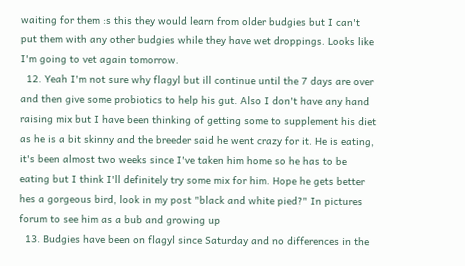waiting for them :s this they would learn from older budgies but I can't put them with any other budgies while they have wet droppings. Looks like I'm going to vet again tomorrow.
  12. Yeah I'm not sure why flagyl but ill continue until the 7 days are over and then give some probiotics to help his gut. Also I don't have any hand raising mix but I have been thinking of getting some to supplement his diet as he is a bit skinny and the breeder said he went crazy for it. He is eating, it's been almost two weeks since I've taken him home so he has to be eating but I think I'll definitely try some mix for him. Hope he gets better hes a gorgeous bird, look in my post "black and white pied?" In pictures forum to see him as a bub and growing up
  13. Budgies have been on flagyl since Saturday and no differences in the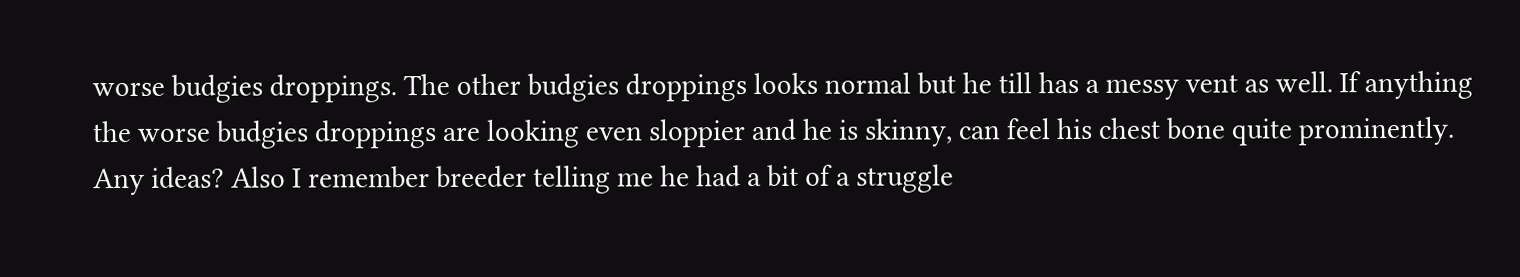worse budgies droppings. The other budgies droppings looks normal but he till has a messy vent as well. If anything the worse budgies droppings are looking even sloppier and he is skinny, can feel his chest bone quite prominently. Any ideas? Also I remember breeder telling me he had a bit of a struggle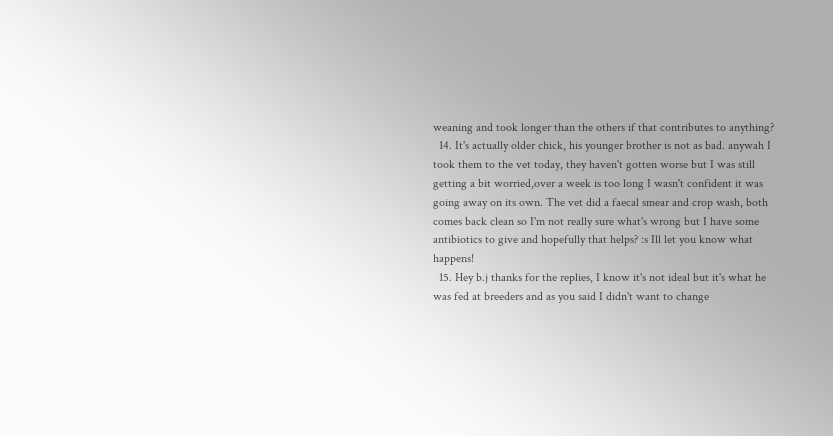weaning and took longer than the others if that contributes to anything?
  14. It's actually older chick, his younger brother is not as bad. anywah I took them to the vet today, they haven't gotten worse but I was still getting a bit worried,over a week is too long I wasn't confident it was going away on its own. The vet did a faecal smear and crop wash, both comes back clean so I'm not really sure what's wrong but I have some antibiotics to give and hopefully that helps? :s Ill let you know what happens!
  15. Hey b.j thanks for the replies, I know it's not ideal but it's what he was fed at breeders and as you said I didn't want to change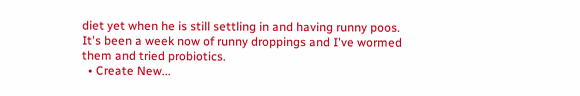diet yet when he is still settling in and having runny poos. It's been a week now of runny droppings and I've wormed them and tried probiotics.
  • Create New...